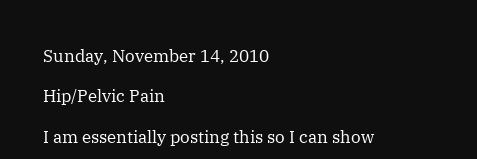Sunday, November 14, 2010

Hip/Pelvic Pain

I am essentially posting this so I can show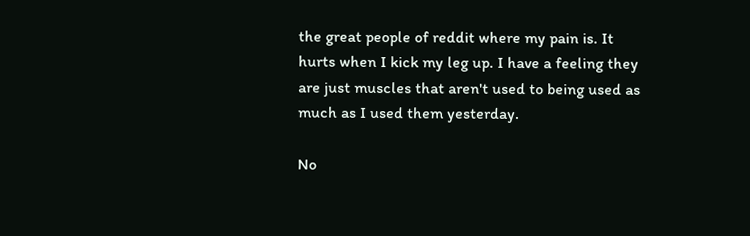the great people of reddit where my pain is. It hurts when I kick my leg up. I have a feeling they are just muscles that aren't used to being used as much as I used them yesterday.

No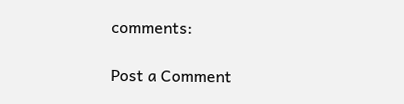comments:

Post a Comment